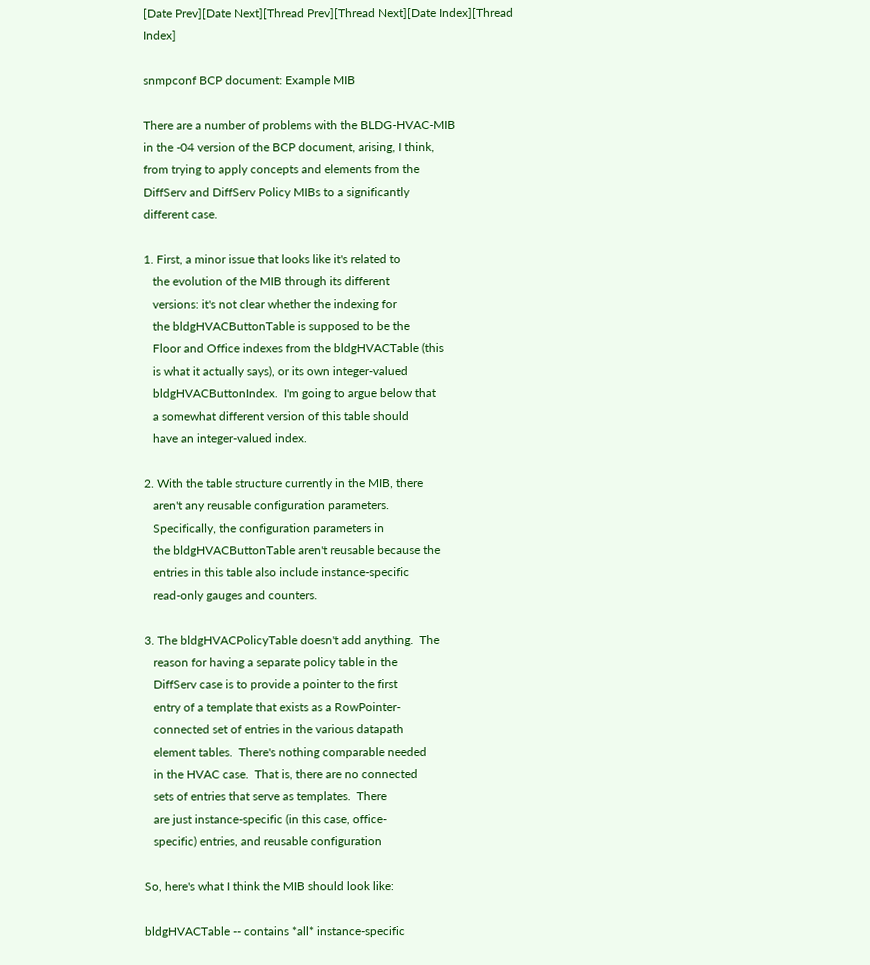[Date Prev][Date Next][Thread Prev][Thread Next][Date Index][Thread Index]

snmpconf BCP document: Example MIB

There are a number of problems with the BLDG-HVAC-MIB
in the -04 version of the BCP document, arising, I think,
from trying to apply concepts and elements from the
DiffServ and DiffServ Policy MIBs to a significantly
different case.

1. First, a minor issue that looks like it's related to
   the evolution of the MIB through its different
   versions: it's not clear whether the indexing for
   the bldgHVACButtonTable is supposed to be the
   Floor and Office indexes from the bldgHVACTable (this
   is what it actually says), or its own integer-valued
   bldgHVACButtonIndex.  I'm going to argue below that
   a somewhat different version of this table should
   have an integer-valued index.

2. With the table structure currently in the MIB, there
   aren't any reusable configuration parameters.
   Specifically, the configuration parameters in
   the bldgHVACButtonTable aren't reusable because the
   entries in this table also include instance-specific
   read-only gauges and counters.

3. The bldgHVACPolicyTable doesn't add anything.  The
   reason for having a separate policy table in the
   DiffServ case is to provide a pointer to the first
   entry of a template that exists as a RowPointer-
   connected set of entries in the various datapath
   element tables.  There's nothing comparable needed
   in the HVAC case.  That is, there are no connected
   sets of entries that serve as templates.  There
   are just instance-specific (in this case, office-
   specific) entries, and reusable configuration

So, here's what I think the MIB should look like:

bldgHVACTable -- contains *all* instance-specific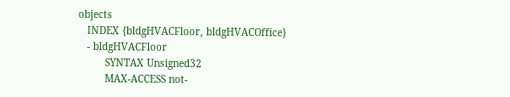objects
   INDEX {bldgHVACFloor, bldgHVACOffice}
   - bldgHVACFloor
         SYNTAX Unsigned32
         MAX-ACCESS not-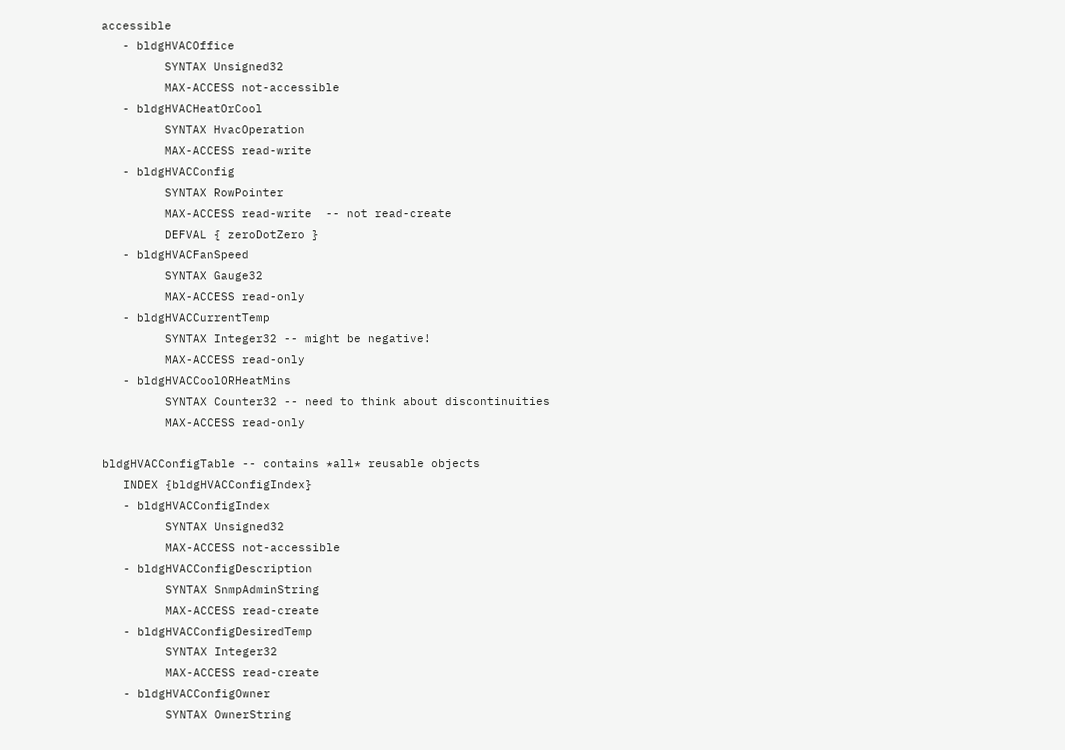accessible
   - bldgHVACOffice
         SYNTAX Unsigned32
         MAX-ACCESS not-accessible
   - bldgHVACHeatOrCool
         SYNTAX HvacOperation
         MAX-ACCESS read-write
   - bldgHVACConfig
         SYNTAX RowPointer
         MAX-ACCESS read-write  -- not read-create
         DEFVAL { zeroDotZero }
   - bldgHVACFanSpeed
         SYNTAX Gauge32
         MAX-ACCESS read-only
   - bldgHVACCurrentTemp
         SYNTAX Integer32 -- might be negative!
         MAX-ACCESS read-only
   - bldgHVACCoolORHeatMins
         SYNTAX Counter32 -- need to think about discontinuities
         MAX-ACCESS read-only

bldgHVACConfigTable -- contains *all* reusable objects
   INDEX {bldgHVACConfigIndex}
   - bldgHVACConfigIndex
         SYNTAX Unsigned32
         MAX-ACCESS not-accessible
   - bldgHVACConfigDescription
         SYNTAX SnmpAdminString
         MAX-ACCESS read-create
   - bldgHVACConfigDesiredTemp
         SYNTAX Integer32
         MAX-ACCESS read-create
   - bldgHVACConfigOwner
         SYNTAX OwnerString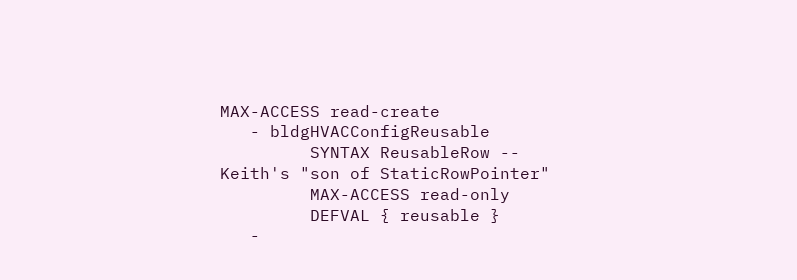MAX-ACCESS read-create
   - bldgHVACConfigReusable
         SYNTAX ReusableRow -- Keith's "son of StaticRowPointer"
         MAX-ACCESS read-only
         DEFVAL { reusable }
   -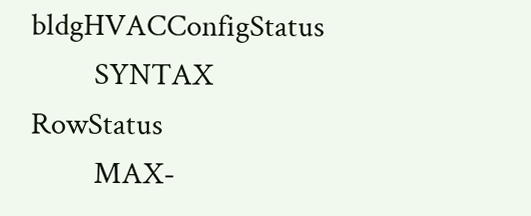bldgHVACConfigStatus
         SYNTAX RowStatus
         MAX-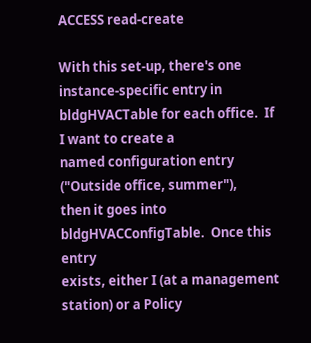ACCESS read-create

With this set-up, there's one instance-specific entry in
bldgHVACTable for each office.  If I want to create a
named configuration entry ("Outside office, summer"),
then it goes into bldgHVACConfigTable.  Once this entry
exists, either I (at a management station) or a Policy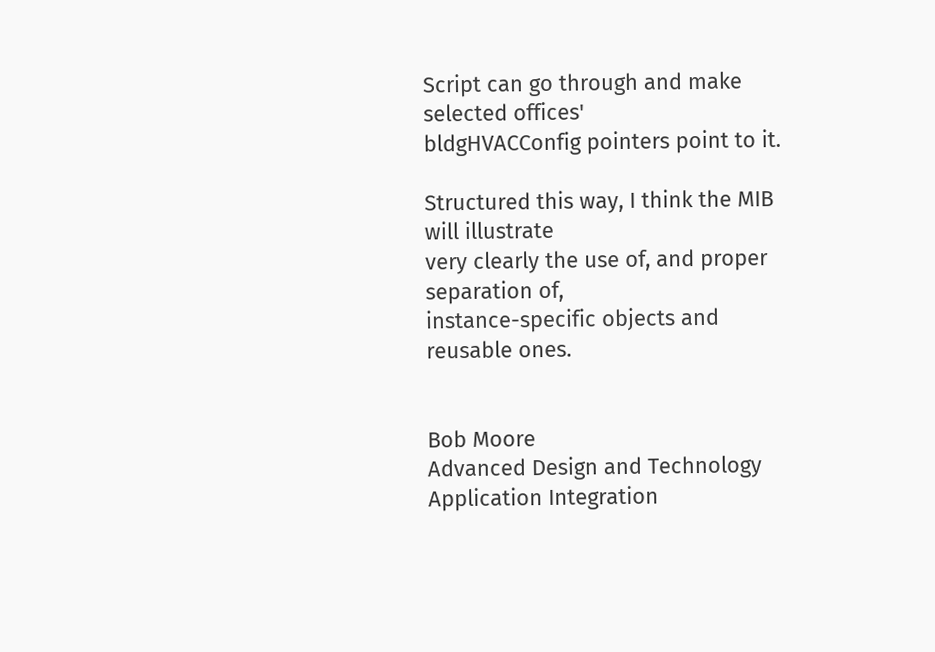Script can go through and make selected offices'
bldgHVACConfig pointers point to it.

Structured this way, I think the MIB will illustrate
very clearly the use of, and proper separation of,
instance-specific objects and reusable ones.


Bob Moore
Advanced Design and Technology
Application Integration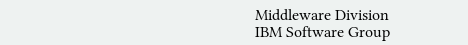Middleware Division
IBM Software Group